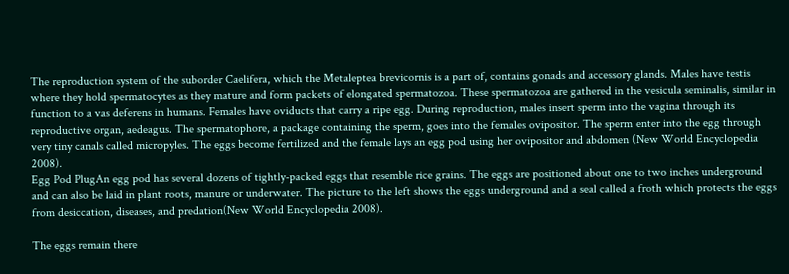The reproduction system of the suborder Caelifera, which the Metaleptea brevicornis is a part of, contains gonads and accessory glands. Males have testis where they hold spermatocytes as they mature and form packets of elongated spermatozoa. These spermatozoa are gathered in the vesicula seminalis, similar in function to a vas deferens in humans. Females have oviducts that carry a ripe egg. During reproduction, males insert sperm into the vagina through its reproductive organ, aedeagus. The spermatophore, a package containing the sperm, goes into the females ovipositor. The sperm enter into the egg through very tiny canals called micropyles. The eggs become fertilized and the female lays an egg pod using her ovipositor and abdomen (New World Encyclopedia 2008).
Egg Pod PlugAn egg pod has several dozens of tightly-packed eggs that resemble rice grains. The eggs are positioned about one to two inches underground and can also be laid in plant roots, manure or underwater. The picture to the left shows the eggs underground and a seal called a froth which protects the eggs from desiccation, diseases, and predation(New World Encyclopedia 2008).

The eggs remain there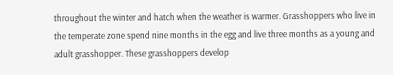throughout the winter and hatch when the weather is warmer. Grasshoppers who live in the temperate zone spend nine months in the egg and live three months as a young and adult grasshopper. These grasshoppers develop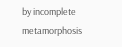by incomplete metamorphosis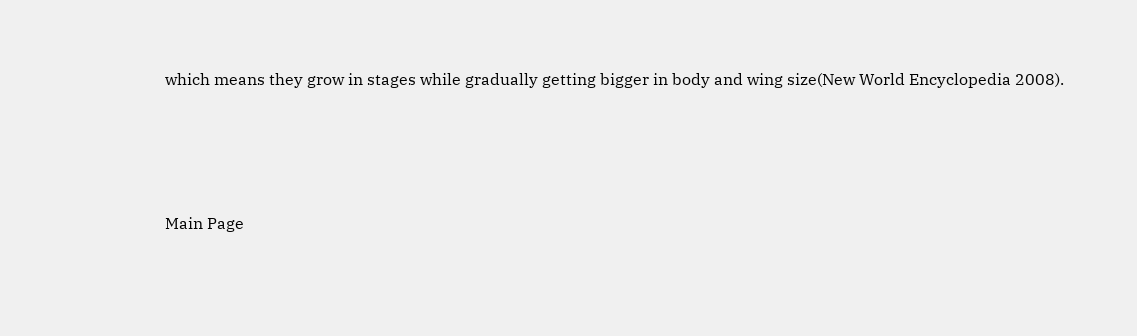which means they grow in stages while gradually getting bigger in body and wing size(New World Encyclopedia 2008).




Main Page